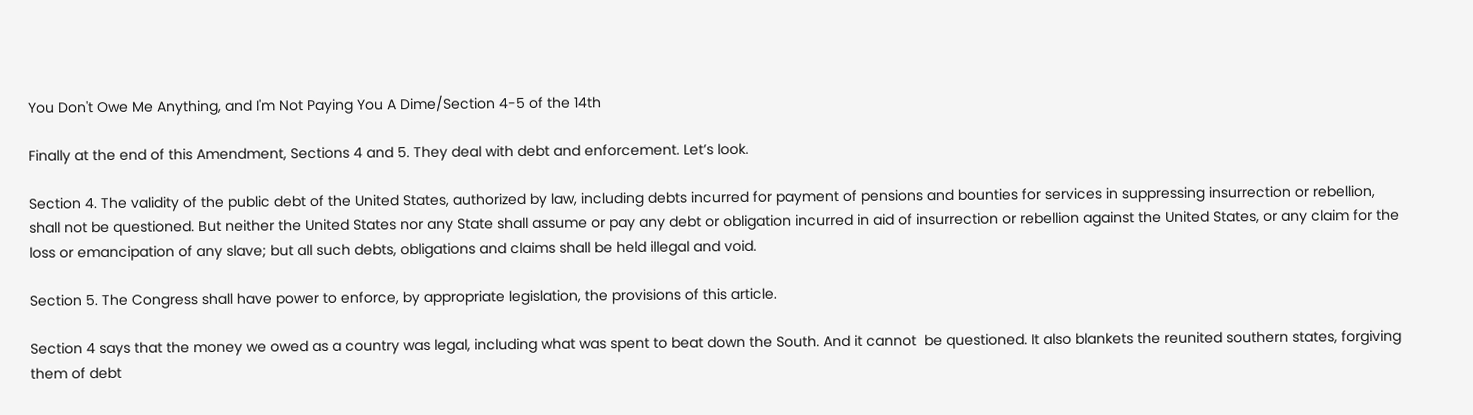You Don't Owe Me Anything, and I'm Not Paying You A Dime/Section 4-5 of the 14th

Finally at the end of this Amendment, Sections 4 and 5. They deal with debt and enforcement. Let’s look.

Section 4. The validity of the public debt of the United States, authorized by law, including debts incurred for payment of pensions and bounties for services in suppressing insurrection or rebellion, shall not be questioned. But neither the United States nor any State shall assume or pay any debt or obligation incurred in aid of insurrection or rebellion against the United States, or any claim for the loss or emancipation of any slave; but all such debts, obligations and claims shall be held illegal and void.

Section 5. The Congress shall have power to enforce, by appropriate legislation, the provisions of this article.

Section 4 says that the money we owed as a country was legal, including what was spent to beat down the South. And it cannot  be questioned. It also blankets the reunited southern states, forgiving them of debt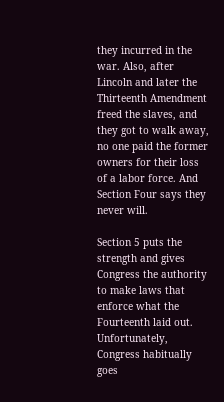they incurred in the war. Also, after Lincoln and later the Thirteenth Amendment freed the slaves, and they got to walk away, no one paid the former owners for their loss of a labor force. And Section Four says they never will.

Section 5 puts the strength and gives Congress the authority to make laws that enforce what the Fourteenth laid out. Unfortunately, Congress habitually goes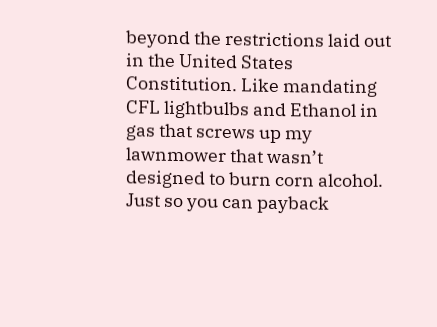beyond the restrictions laid out in the United States Constitution. Like mandating CFL lightbulbs and Ethanol in gas that screws up my lawnmower that wasn’t designed to burn corn alcohol. Just so you can payback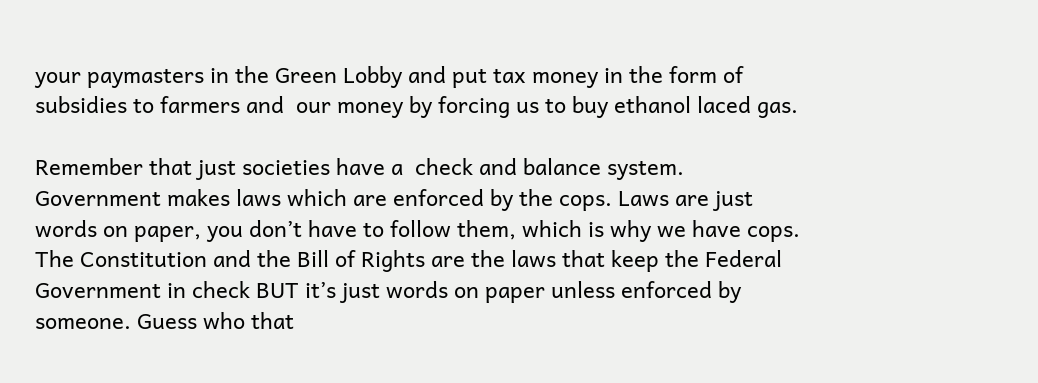your paymasters in the Green Lobby and put tax money in the form of subsidies to farmers and  our money by forcing us to buy ethanol laced gas.

Remember that just societies have a  check and balance system. Government makes laws which are enforced by the cops. Laws are just words on paper, you don’t have to follow them, which is why we have cops. The Constitution and the Bill of Rights are the laws that keep the Federal Government in check BUT it’s just words on paper unless enforced by someone. Guess who that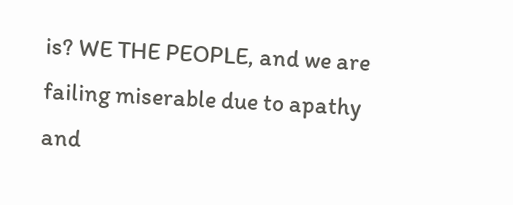is? WE THE PEOPLE, and we are failing miserable due to apathy and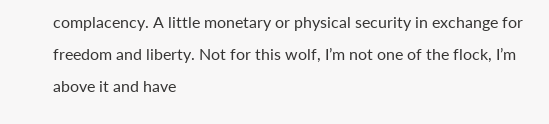complacency. A little monetary or physical security in exchange for freedom and liberty. Not for this wolf, I’m not one of the flock, I’m above it and have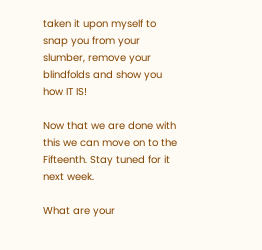taken it upon myself to snap you from your slumber, remove your blindfolds and show you how IT IS!

Now that we are done with this we can move on to the Fifteenth. Stay tuned for it next week.

What are your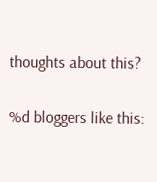thoughts about this?

%d bloggers like this: